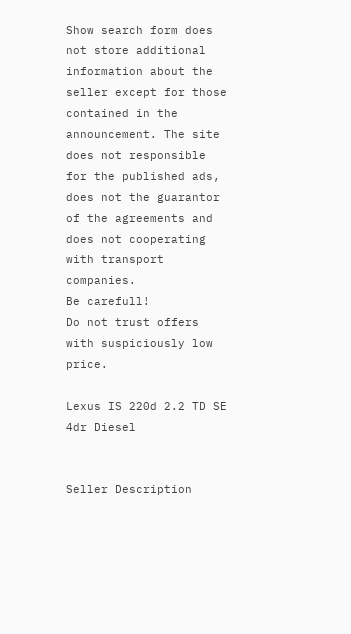Show search form does not store additional information about the seller except for those contained in the announcement. The site does not responsible for the published ads, does not the guarantor of the agreements and does not cooperating with transport companies.
Be carefull!
Do not trust offers with suspiciously low price.

Lexus IS 220d 2.2 TD SE 4dr Diesel


Seller Description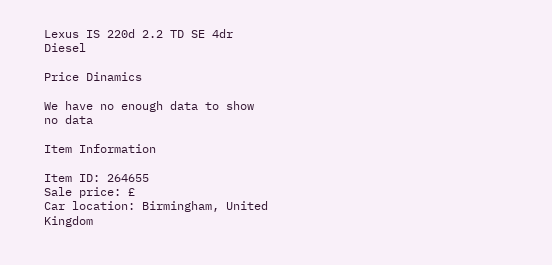Lexus IS 220d 2.2 TD SE 4dr Diesel

Price Dinamics

We have no enough data to show
no data

Item Information

Item ID: 264655
Sale price: £
Car location: Birmingham, United Kingdom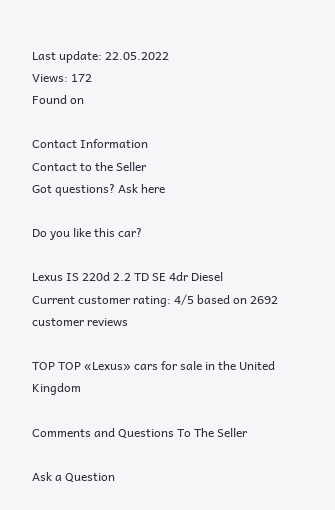Last update: 22.05.2022
Views: 172
Found on

Contact Information
Contact to the Seller
Got questions? Ask here

Do you like this car?

Lexus IS 220d 2.2 TD SE 4dr Diesel
Current customer rating: 4/5 based on 2692 customer reviews

TOP TOP «Lexus» cars for sale in the United Kingdom

Comments and Questions To The Seller

Ask a Question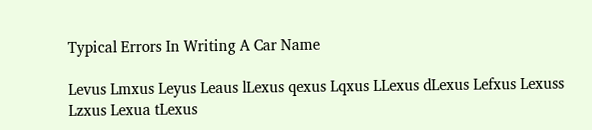Typical Errors In Writing A Car Name

Levus Lmxus Leyus Leaus lLexus qexus Lqxus LLexus dLexus Lefxus Lexuss Lzxus Lexua tLexus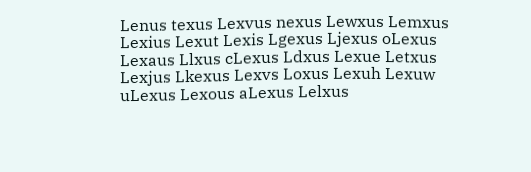Lenus texus Lexvus nexus Lewxus Lemxus Lexius Lexut Lexis Lgexus Ljexus oLexus Lexaus Llxus cLexus Ldxus Lexue Letxus Lexjus Lkexus Lexvs Loxus Lexuh Lexuw uLexus Lexous aLexus Lelxus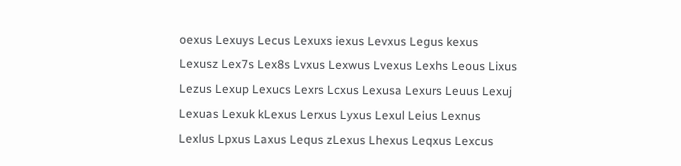oexus Lexuys Lecus Lexuxs iexus Levxus Legus kexus Lexusz Lex7s Lex8s Lvxus Lexwus Lvexus Lexhs Leous Lixus Lezus Lexup Lexucs Lexrs Lcxus Lexusa Lexurs Leuus Lexuj Lexuas Lexuk kLexus Lerxus Lyxus Lexul Leius Lexnus Lexlus Lpxus Laxus Lequs zLexus Lhexus Leqxus Lexcus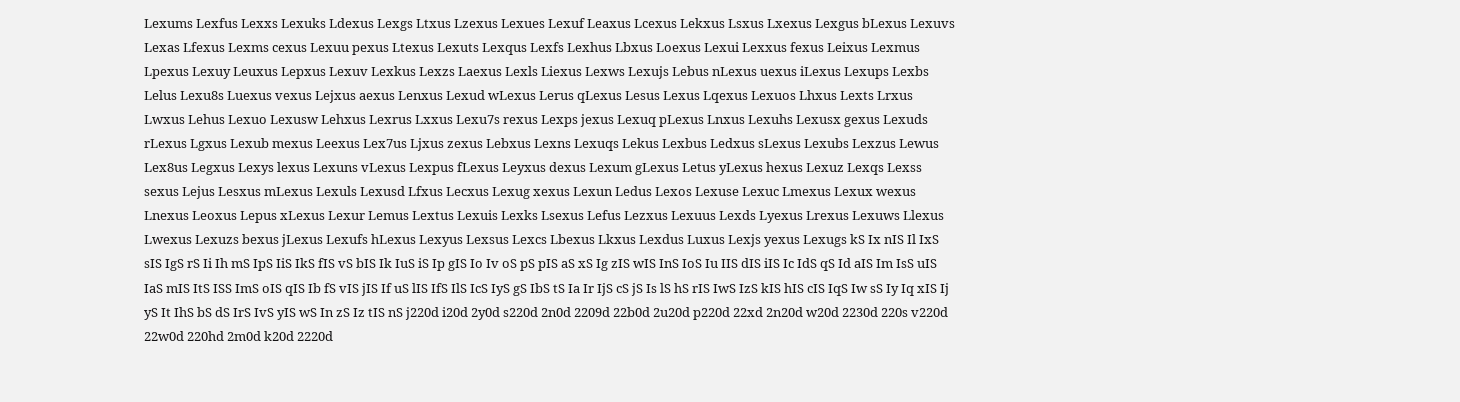Lexums Lexfus Lexxs Lexuks Ldexus Lexgs Ltxus Lzexus Lexues Lexuf Leaxus Lcexus Lekxus Lsxus Lxexus Lexgus bLexus Lexuvs Lexas Lfexus Lexms cexus Lexuu pexus Ltexus Lexuts Lexqus Lexfs Lexhus Lbxus Loexus Lexui Lexxus fexus Leixus Lexmus Lpexus Lexuy Leuxus Lepxus Lexuv Lexkus Lexzs Laexus Lexls Liexus Lexws Lexujs Lebus nLexus uexus iLexus Lexups Lexbs Lelus Lexu8s Luexus vexus Lejxus aexus Lenxus Lexud wLexus Lerus qLexus Lesus Lexus Lqexus Lexuos Lhxus Lexts Lrxus Lwxus Lehus Lexuo Lexusw Lehxus Lexrus Lxxus Lexu7s rexus Lexps jexus Lexuq pLexus Lnxus Lexuhs Lexusx gexus Lexuds rLexus Lgxus Lexub mexus Leexus Lex7us Ljxus zexus Lebxus Lexns Lexuqs Lekus Lexbus Ledxus sLexus Lexubs Lexzus Lewus Lex8us Legxus Lexys lexus Lexuns vLexus Lexpus fLexus Leyxus dexus Lexum gLexus Letus yLexus hexus Lexuz Lexqs Lexss sexus Lejus Lesxus mLexus Lexuls Lexusd Lfxus Lecxus Lexug xexus Lexun Ledus Lexos Lexuse Lexuc Lmexus Lexux wexus Lnexus Leoxus Lepus xLexus Lexur Lemus Lextus Lexuis Lexks Lsexus Lefus Lezxus Lexuus Lexds Lyexus Lrexus Lexuws Llexus Lwexus Lexuzs bexus jLexus Lexufs hLexus Lexyus Lexsus Lexcs Lbexus Lkxus Lexdus Luxus Lexjs yexus Lexugs kS Ix nIS Il IxS sIS IgS rS Ii Ih mS IpS IiS IkS fIS vS bIS Ik IuS iS Ip gIS Io Iv oS pS pIS aS xS Ig zIS wIS InS IoS Iu IIS dIS iIS Ic IdS qS Id aIS Im IsS uIS IaS mIS ItS ISS ImS oIS qIS Ib fS vIS jIS If uS lIS IfS IlS IcS IyS gS IbS tS Ia Ir IjS cS jS Is lS hS rIS IwS IzS kIS hIS cIS IqS Iw sS Iy Iq xIS Ij yS It IhS bS dS IrS IvS yIS wS In zS Iz tIS nS j220d i20d 2y0d s220d 2n0d 2209d 22b0d 2u20d p220d 22xd 2n20d w20d 2230d 220s v220d 22w0d 220hd 2m0d k20d 2220d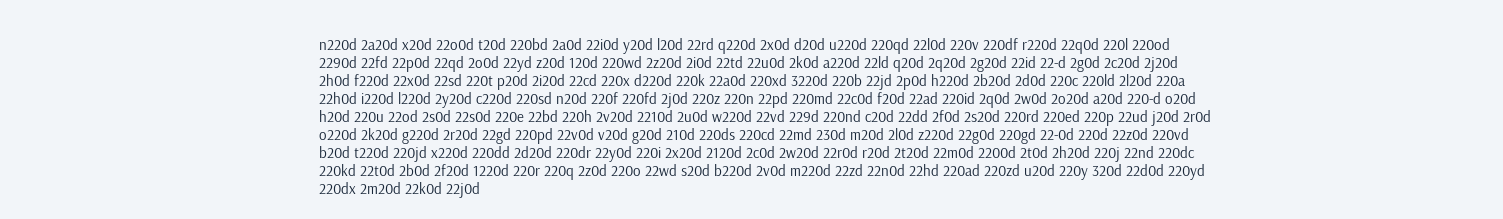n220d 2a20d x20d 22o0d t20d 220bd 2a0d 22i0d y20d l20d 22rd q220d 2x0d d20d u220d 220qd 22l0d 220v 220df r220d 22q0d 220l 220od 2290d 22fd 22p0d 22qd 2o0d 22yd z20d 120d 220wd 2z20d 2i0d 22td 22u0d 2k0d a220d 22ld q20d 2q20d 2g20d 22id 22-d 2g0d 2c20d 2j20d 2h0d f220d 22x0d 22sd 220t p20d 2i20d 22cd 220x d220d 220k 22a0d 220xd 3220d 220b 22jd 2p0d h220d 2b20d 2d0d 220c 220ld 2l20d 220a 22h0d i220d l220d 2y20d c220d 220sd n20d 220f 220fd 2j0d 220z 220n 22pd 220md 22c0d f20d 22ad 220id 2q0d 2w0d 2o20d a20d 220-d o20d h20d 220u 22od 2s0d 22s0d 220e 22bd 220h 2v20d 2210d 2u0d w220d 22vd 229d 220nd c20d 22dd 2f0d 2s20d 220rd 220ed 220p 22ud j20d 2r0d o220d 2k20d g220d 2r20d 22gd 220pd 22v0d v20d g20d 210d 220ds 220cd 22md 230d m20d 2l0d z220d 22g0d 220gd 22-0d 220d 22z0d 220vd b20d t220d 220jd x220d 220dd 2d20d 220dr 22y0d 220i 2x20d 2120d 2c0d 2w20d 22r0d r20d 2t20d 22m0d 2200d 2t0d 2h20d 220j 22nd 220dc 220kd 22t0d 2b0d 2f20d 1220d 220r 220q 2z0d 220o 22wd s20d b220d 2v0d m220d 22zd 22n0d 22hd 220ad 220zd u20d 220y 320d 22d0d 220yd 220dx 2m20d 22k0d 22j0d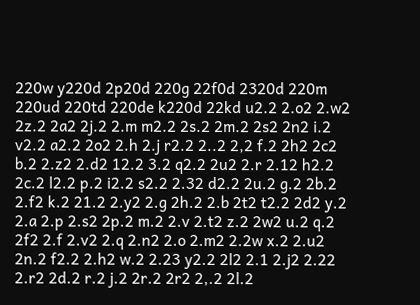220w y220d 2p20d 220g 22f0d 2320d 220m 220ud 220td 220de k220d 22kd u2.2 2.o2 2.w2 2z.2 2a2 2j.2 2.m m2.2 2s.2 2m.2 2s2 2n2 i.2 v2.2 a2.2 2o2 2.h 2.j r2.2 2..2 2,2 f.2 2h2 2c2 b.2 2.z2 2.d2 12.2 3.2 q2.2 2u2 2.r 2.12 h2.2 2c.2 l2.2 p.2 i2.2 s2.2 2.32 d2.2 2u.2 g.2 2b.2 2.f2 k.2 21.2 2.y2 2.g 2h.2 2.b 2t2 t2.2 2d2 y.2 2.a 2.p 2.s2 2p.2 m.2 2.v 2.t2 z.2 2w2 u.2 q.2 2f2 2.f 2.v2 2.q 2.n2 2.o 2.m2 2.2w x.2 2.u2 2n.2 f2.2 2.h2 w.2 2.23 y2.2 2l2 2.1 2.j2 2.22 2.r2 2d.2 r.2 j.2 2r.2 2r2 2,.2 2l.2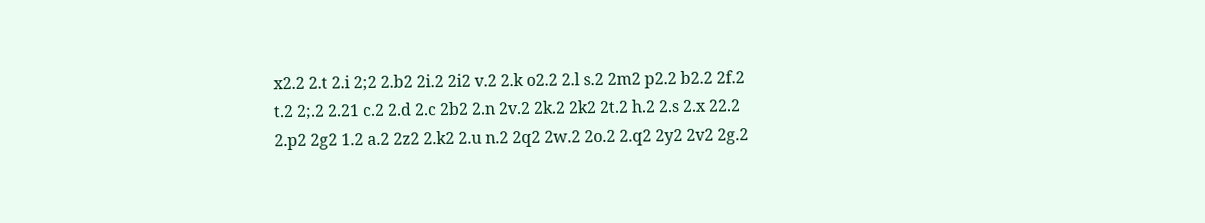x2.2 2.t 2.i 2;2 2.b2 2i.2 2i2 v.2 2.k o2.2 2.l s.2 2m2 p2.2 b2.2 2f.2 t.2 2;.2 2.21 c.2 2.d 2.c 2b2 2.n 2v.2 2k.2 2k2 2t.2 h.2 2.s 2.x 22.2 2.p2 2g2 1.2 a.2 2z2 2.k2 2.u n.2 2q2 2w.2 2o.2 2.q2 2y2 2v2 2g.2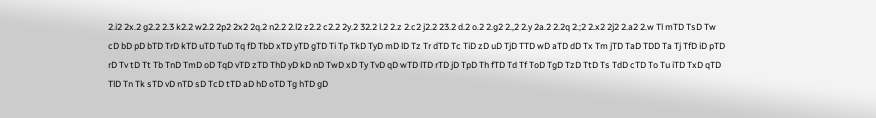2.i2 2x.2 g2.2 2.3 k2.2 w2.2 2p2 2x2 2q.2 n2.2 2.l2 z2.2 c2.2 2y.2 32.2 l.2 2.z 2.c2 j2.2 23.2 d.2 o.2 2.g2 2.,2 2.y 2a.2 2.2q 2.;2 2.x2 2j2 2.a2 2.w Tl mTD TsD Tw cD bD pD bTD TrD kTD uTD TuD Tq fD TbD xTD yTD gTD Ti Tp TkD TyD mD lD Tz Tr dTD Tc TiD zD uD TjD TTD wD aTD dD Tx Tm jTD TaD TDD Ta Tj TfD iD pTD rD Tv tD Tt Tb TnD TmD oD TqD vTD zTD ThD yD kD nD TwD xD Ty TvD qD wTD lTD rTD jD TpD Th fTD Td Tf ToD TgD TzD TtD Ts TdD cTD To Tu iTD TxD qTD TlD Tn Tk sTD vD nTD sD TcD tTD aD hD oTD Tg hTD gD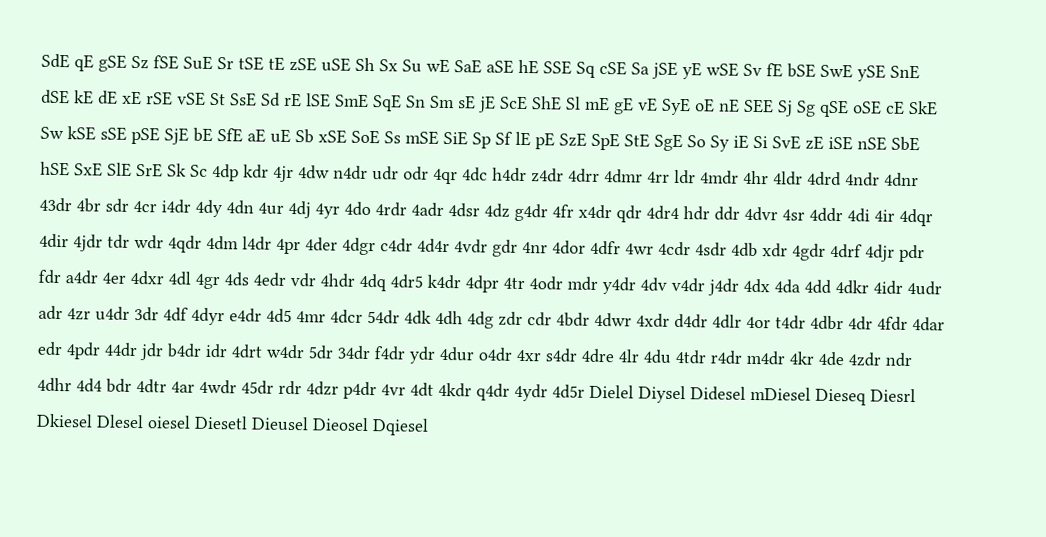SdE qE gSE Sz fSE SuE Sr tSE tE zSE uSE Sh Sx Su wE SaE aSE hE SSE Sq cSE Sa jSE yE wSE Sv fE bSE SwE ySE SnE dSE kE dE xE rSE vSE St SsE Sd rE lSE SmE SqE Sn Sm sE jE ScE ShE Sl mE gE vE SyE oE nE SEE Sj Sg qSE oSE cE SkE Sw kSE sSE pSE SjE bE SfE aE uE Sb xSE SoE Ss mSE SiE Sp Sf lE pE SzE SpE StE SgE So Sy iE Si SvE zE iSE nSE SbE hSE SxE SlE SrE Sk Sc 4dp kdr 4jr 4dw n4dr udr odr 4qr 4dc h4dr z4dr 4drr 4dmr 4rr ldr 4mdr 4hr 4ldr 4drd 4ndr 4dnr 43dr 4br sdr 4cr i4dr 4dy 4dn 4ur 4dj 4yr 4do 4rdr 4adr 4dsr 4dz g4dr 4fr x4dr qdr 4dr4 hdr ddr 4dvr 4sr 4ddr 4di 4ir 4dqr 4dir 4jdr tdr wdr 4qdr 4dm l4dr 4pr 4der 4dgr c4dr 4d4r 4vdr gdr 4nr 4dor 4dfr 4wr 4cdr 4sdr 4db xdr 4gdr 4drf 4djr pdr fdr a4dr 4er 4dxr 4dl 4gr 4ds 4edr vdr 4hdr 4dq 4dr5 k4dr 4dpr 4tr 4odr mdr y4dr 4dv v4dr j4dr 4dx 4da 4dd 4dkr 4idr 4udr adr 4zr u4dr 3dr 4df 4dyr e4dr 4d5 4mr 4dcr 54dr 4dk 4dh 4dg zdr cdr 4bdr 4dwr 4xdr d4dr 4dlr 4or t4dr 4dbr 4dr 4fdr 4dar edr 4pdr 44dr jdr b4dr idr 4drt w4dr 5dr 34dr f4dr ydr 4dur o4dr 4xr s4dr 4dre 4lr 4du 4tdr r4dr m4dr 4kr 4de 4zdr ndr 4dhr 4d4 bdr 4dtr 4ar 4wdr 45dr rdr 4dzr p4dr 4vr 4dt 4kdr q4dr 4ydr 4d5r Dielel Diysel Didesel mDiesel Dieseq Diesrl Dkiesel Dlesel oiesel Diesetl Dieusel Dieosel Dqiesel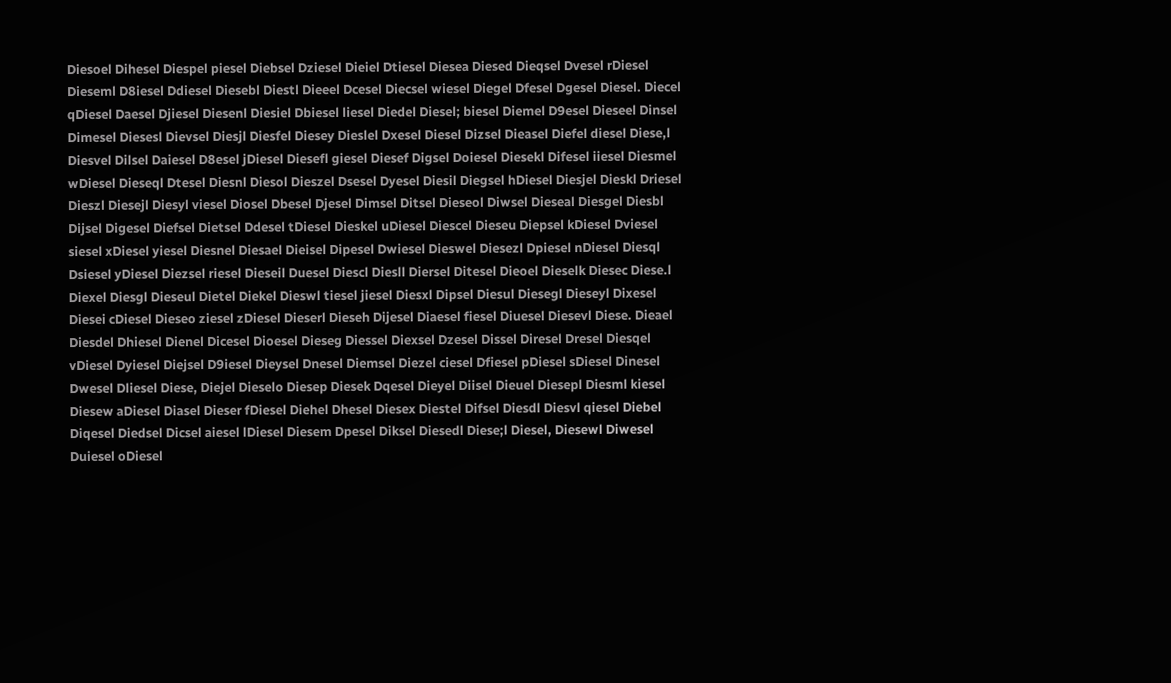Diesoel Dihesel Diespel piesel Diebsel Dziesel Dieiel Dtiesel Diesea Diesed Dieqsel Dvesel rDiesel Dieseml D8iesel Ddiesel Diesebl Diestl Dieeel Dcesel Diecsel wiesel Diegel Dfesel Dgesel Diesel. Diecel qDiesel Daesel Djiesel Diesenl Diesiel Dbiesel liesel Diedel Diesel; biesel Diemel D9esel Dieseel Dinsel Dimesel Diesesl Dievsel Diesjl Diesfel Diesey Dieslel Dxesel Diesel Dizsel Dieasel Diefel diesel Diese,l Diesvel Dilsel Daiesel D8esel jDiesel Diesefl giesel Diesef Digsel Doiesel Diesekl Difesel iiesel Diesmel wDiesel Dieseql Dtesel Diesnl Diesol Dieszel Dsesel Dyesel Diesil Diegsel hDiesel Diesjel Dieskl Driesel Dieszl Diesejl Diesyl viesel Diosel Dbesel Djesel Dimsel Ditsel Dieseol Diwsel Dieseal Diesgel Diesbl Dijsel Digesel Diefsel Dietsel Ddesel tDiesel Dieskel uDiesel Diescel Dieseu Diepsel kDiesel Dviesel siesel xDiesel yiesel Diesnel Diesael Dieisel Dipesel Dwiesel Dieswel Diesezl Dpiesel nDiesel Diesql Dsiesel yDiesel Diezsel riesel Dieseil Duesel Diescl Diesll Diersel Ditesel Dieoel Dieselk Diesec Diese.l Diexel Diesgl Dieseul Dietel Diekel Dieswl tiesel jiesel Diesxl Dipsel Diesul Diesegl Dieseyl Dixesel Diesei cDiesel Dieseo ziesel zDiesel Dieserl Dieseh Dijesel Diaesel fiesel Diuesel Diesevl Diese. Dieael Diesdel Dhiesel Dienel Dicesel Dioesel Dieseg Diessel Diexsel Dzesel Dissel Diresel Dresel Diesqel vDiesel Dyiesel Diejsel D9iesel Dieysel Dnesel Diemsel Diezel ciesel Dfiesel pDiesel sDiesel Dinesel Dwesel Dliesel Diese, Diejel Dieselo Diesep Diesek Dqesel Dieyel Diisel Dieuel Diesepl Diesml kiesel Diesew aDiesel Diasel Dieser fDiesel Diehel Dhesel Diesex Diestel Difsel Diesdl Diesvl qiesel Diebel Diqesel Diedsel Dicsel aiesel lDiesel Diesem Dpesel Diksel Diesedl Diese;l Diesel, Diesewl Diwesel Duiesel oDiesel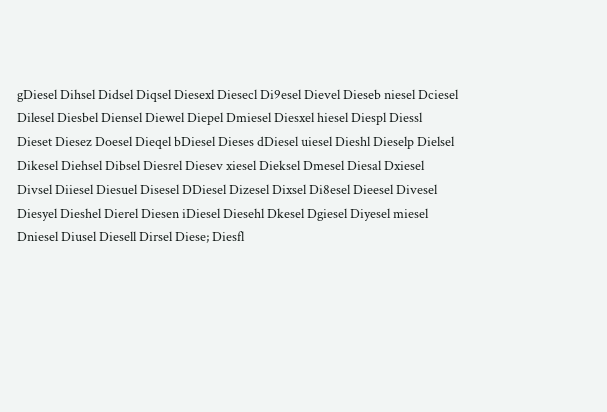gDiesel Dihsel Didsel Diqsel Diesexl Diesecl Di9esel Dievel Dieseb niesel Dciesel Dilesel Diesbel Diensel Diewel Diepel Dmiesel Diesxel hiesel Diespl Diessl Dieset Diesez Doesel Dieqel bDiesel Dieses dDiesel uiesel Dieshl Dieselp Dielsel Dikesel Diehsel Dibsel Diesrel Diesev xiesel Dieksel Dmesel Diesal Dxiesel Divsel Diiesel Diesuel Disesel DDiesel Dizesel Dixsel Di8esel Dieesel Divesel Diesyel Dieshel Dierel Diesen iDiesel Diesehl Dkesel Dgiesel Diyesel miesel Dniesel Diusel Diesell Dirsel Diese; Diesfl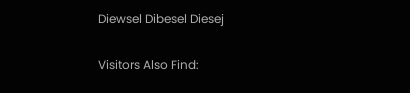Diewsel Dibesel Diesej

Visitors Also Find: